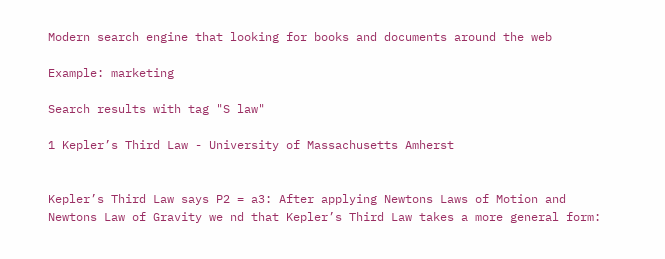Modern search engine that looking for books and documents around the web

Example: marketing

Search results with tag "S law"

1 Kepler’s Third Law - University of Massachusetts Amherst


Kepler’s Third Law says P2 = a3: After applying Newtons Laws of Motion and Newtons Law of Gravity we nd that Kepler’s Third Law takes a more general form: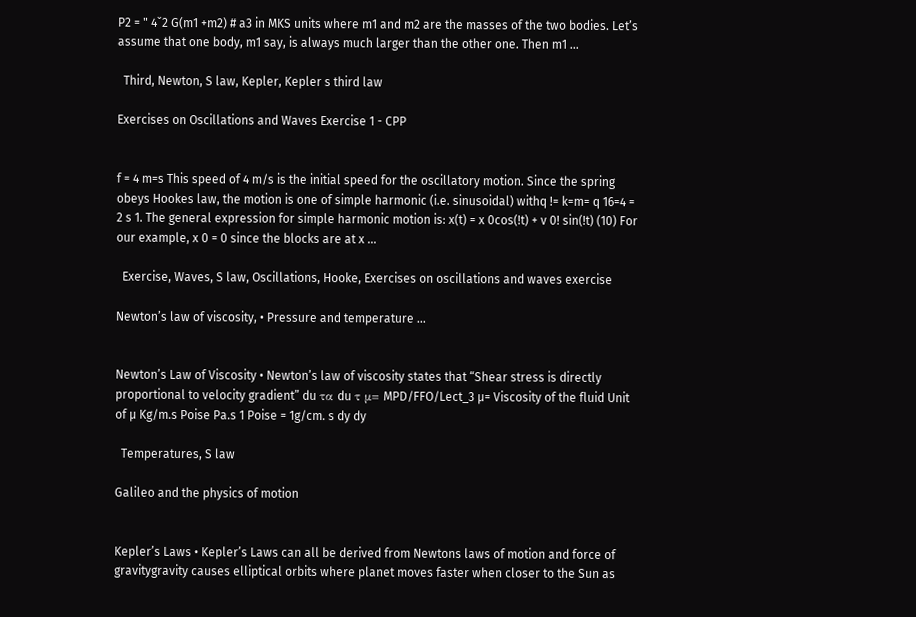P2 = " 4ˇ2 G(m1 +m2) # a3 in MKS units where m1 and m2 are the masses of the two bodies. Let’s assume that one body, m1 say, is always much larger than the other one. Then m1 ...

  Third, Newton, S law, Kepler, Kepler s third law

Exercises on Oscillations and Waves Exercise 1 - CPP


f = 4 m=s This speed of 4 m/s is the initial speed for the oscillatory motion. Since the spring obeys Hookes law, the motion is one of simple harmonic (i.e. sinusoidal) withq != k=m= q 16=4 = 2 s 1. The general expression for simple harmonic motion is: x(t) = x 0cos(!t) + v 0! sin(!t) (10) For our example, x 0 = 0 since the blocks are at x ...

  Exercise, Waves, S law, Oscillations, Hooke, Exercises on oscillations and waves exercise

Newton’s law of viscosity, • Pressure and temperature ...


Newton’s Law of Viscosity • Newton’s law of viscosity states that “Shear stress is directly proportional to velocity gradient” du τα du τ µ= MPD/FFO/Lect_3 µ= Viscosity of the fluid Unit of µ Kg/m.s Poise Pa.s 1 Poise = 1g/cm. s dy dy

  Temperatures, S law

Galileo and the physics of motion


Kepler’s Laws • Kepler’s Laws can all be derived from Newtons laws of motion and force of gravitygravity causes elliptical orbits where planet moves faster when closer to the Sun as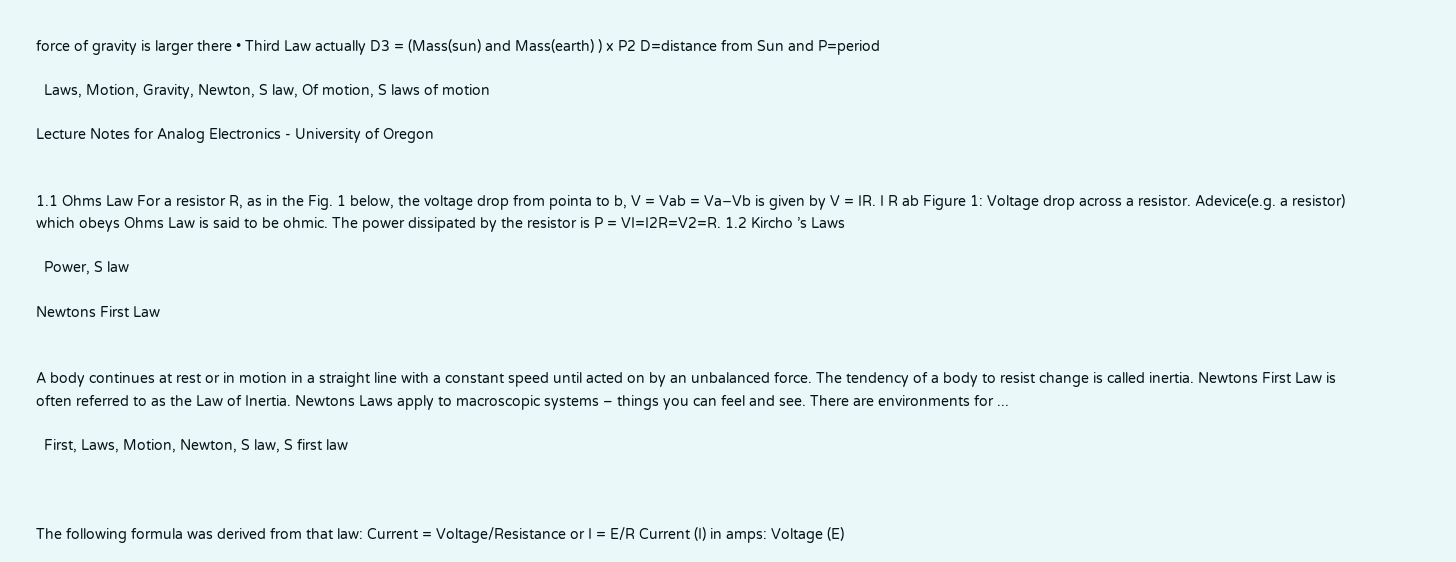force of gravity is larger there • Third Law actually D3 = (Mass(sun) and Mass(earth) ) x P2 D=distance from Sun and P=period

  Laws, Motion, Gravity, Newton, S law, Of motion, S laws of motion

Lecture Notes for Analog Electronics - University of Oregon


1.1 Ohms Law For a resistor R, as in the Fig. 1 below, the voltage drop from pointa to b, V = Vab = Va−Vb is given by V = IR. I R ab Figure 1: Voltage drop across a resistor. Adevice(e.g. a resistor) which obeys Ohms Law is said to be ohmic. The power dissipated by the resistor is P = VI=I2R=V2=R. 1.2 Kircho ’s Laws

  Power, S law

Newtons First Law


A body continues at rest or in motion in a straight line with a constant speed until acted on by an unbalanced force. The tendency of a body to resist change is called inertia. Newtons First Law is often referred to as the Law of Inertia. Newtons Laws apply to macroscopic systems – things you can feel and see. There are environments for ...

  First, Laws, Motion, Newton, S law, S first law



The following formula was derived from that law: Current = Voltage/Resistance or I = E/R Current (I) in amps: Voltage (E)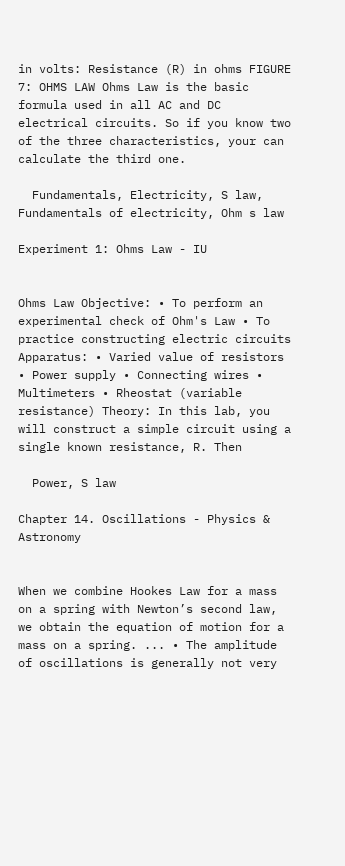in volts: Resistance (R) in ohms FIGURE 7: OHMS LAW Ohms Law is the basic formula used in all AC and DC electrical circuits. So if you know two of the three characteristics, your can calculate the third one.

  Fundamentals, Electricity, S law, Fundamentals of electricity, Ohm s law

Experiment 1: Ohms Law - IU


Ohms Law Objective: • To perform an experimental check of Ohm's Law • To practice constructing electric circuits Apparatus: • Varied value of resistors • Power supply • Connecting wires • Multimeters • Rheostat (variable resistance) Theory: In this lab, you will construct a simple circuit using a single known resistance, R. Then

  Power, S law

Chapter 14. Oscillations - Physics & Astronomy


When we combine Hookes Law for a mass on a spring with Newton’s second law, we obtain the equation of motion for a mass on a spring. ... • The amplitude of oscillations is generally not very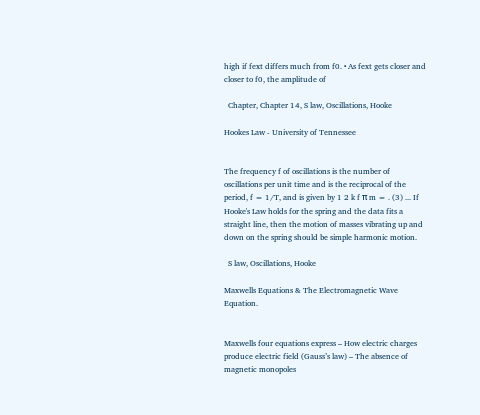high if fext differs much from f0. • As fext gets closer and closer to f0, the amplitude of

  Chapter, Chapter 14, S law, Oscillations, Hooke

Hookes Law - University of Tennessee


The frequency f of oscillations is the number of oscillations per unit time and is the reciprocal of the period, f = 1/T, and is given by 1 2 k f π m = . (3) ... If Hooke's Law holds for the spring and the data fits a straight line, then the motion of masses vibrating up and down on the spring should be simple harmonic motion.

  S law, Oscillations, Hooke

Maxwells Equations & The Electromagnetic Wave Equation.


Maxwells four equations express – How electric charges produce electric field (Gauss’s law) – The absence of magnetic monopoles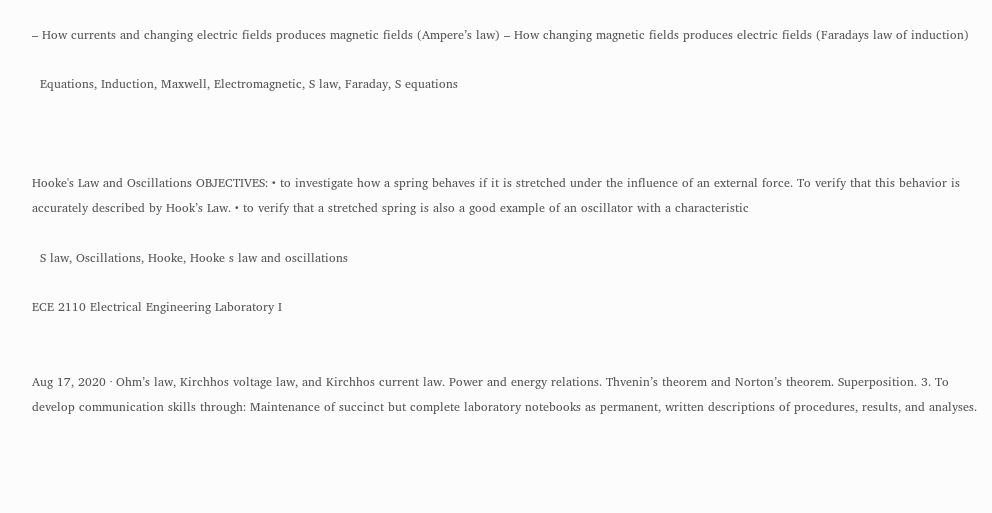– How currents and changing electric fields produces magnetic fields (Ampere’s law) – How changing magnetic fields produces electric fields (Faradays law of induction)

  Equations, Induction, Maxwell, Electromagnetic, S law, Faraday, S equations



Hooke's Law and Oscillations OBJECTIVES: • to investigate how a spring behaves if it is stretched under the influence of an external force. To verify that this behavior is accurately described by Hook’s Law. • to verify that a stretched spring is also a good example of an oscillator with a characteristic

  S law, Oscillations, Hooke, Hooke s law and oscillations

ECE 2110 Electrical Engineering Laboratory I


Aug 17, 2020 · Ohm’s law, Kirchhos voltage law, and Kirchhos current law. Power and energy relations. Thvenin’s theorem and Norton’s theorem. Superposition. 3. To develop communication skills through: Maintenance of succinct but complete laboratory notebooks as permanent, written descriptions of procedures, results, and analyses.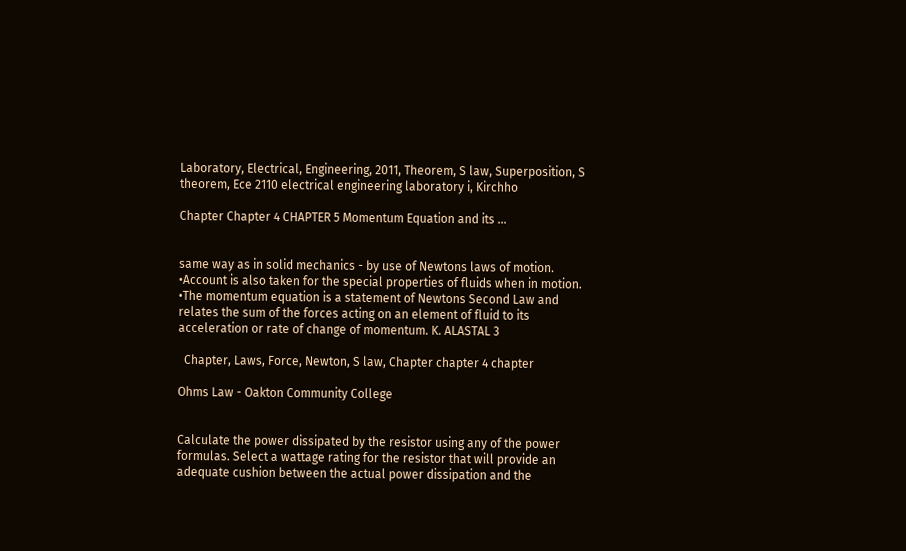Laboratory, Electrical, Engineering, 2011, Theorem, S law, Superposition, S theorem, Ece 2110 electrical engineering laboratory i, Kirchho

Chapter Chapter 4 CHAPTER 5 Momentum Equation and its ...


same way as in solid mechanics - by use of Newtons laws of motion. •Account is also taken for the special properties of fluids when in motion. •The momentum equation is a statement of Newtons Second Law and relates the sum of the forces acting on an element of fluid to its acceleration or rate of change of momentum. K. ALASTAL 3

  Chapter, Laws, Force, Newton, S law, Chapter chapter 4 chapter

Ohms Law - Oakton Community College


Calculate the power dissipated by the resistor using any of the power formulas. Select a wattage rating for the resistor that will provide an adequate cushion between the actual power dissipation and the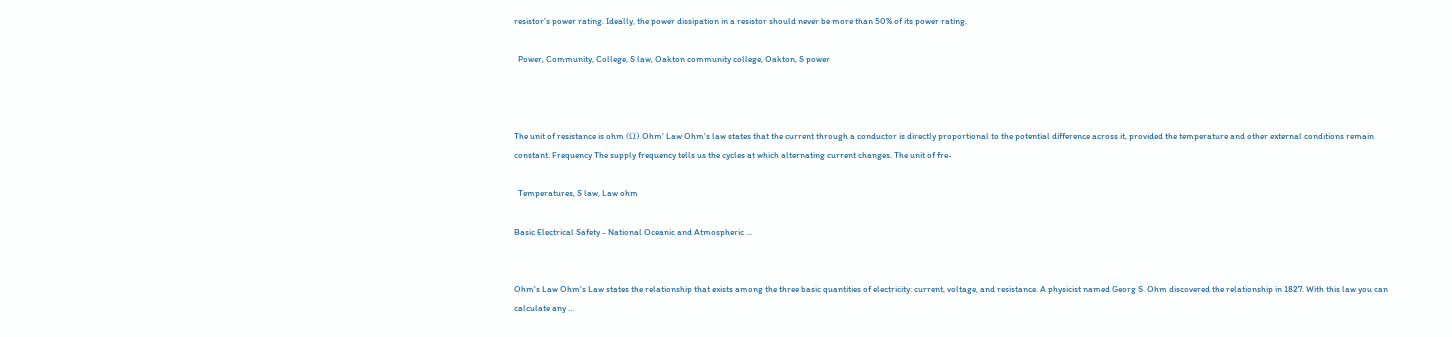resistor’s power rating. Ideally, the power dissipation in a resistor should never be more than 50% of its power rating.

  Power, Community, College, S law, Oakton community college, Oakton, S power



The unit of resistance is ohm (Ω) Ohm' Law Ohm's law states that the current through a conductor is directly proportional to the potential difference across it, provided the temperature and other external conditions remain constant. Frequency The supply frequency tells us the cycles at which alternating current changes. The unit of fre-

  Temperatures, S law, Law ohm

Basic Electrical Safety - National Oceanic and Atmospheric ...


Ohm's Law Ohm's Law states the relationship that exists among the three basic quantities of electricity: current, voltage, and resistance. A physicist named Georg S. Ohm discovered the relationship in 1827. With this law you can calculate any …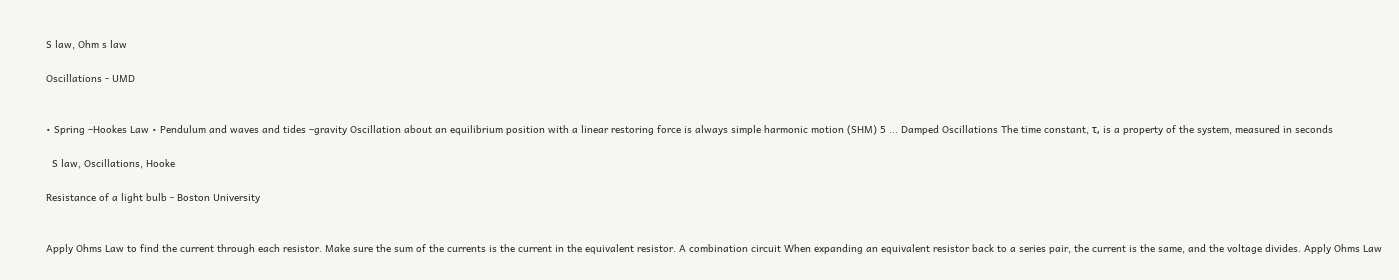S law, Ohm s law

Oscillations - UMD


• Spring –Hookes Law • Pendulum and waves and tides –gravity Oscillation about an equilibrium position with a linear restoring force is always simple harmonic motion (SHM) 5 ... Damped Oscillations The time constant, τ, is a property of the system, measured in seconds

  S law, Oscillations, Hooke

Resistance of a light bulb - Boston University


Apply Ohms Law to find the current through each resistor. Make sure the sum of the currents is the current in the equivalent resistor. A combination circuit When expanding an equivalent resistor back to a series pair, the current is the same, and the voltage divides. Apply Ohms Law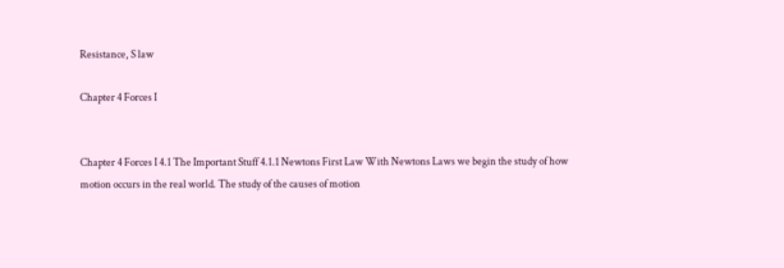Resistance, S law

Chapter 4 Forces I


Chapter 4 Forces I 4.1 The Important Stuff 4.1.1 Newtons First Law With Newtons Laws we begin the study of how motion occurs in the real world. The study of the causes of motion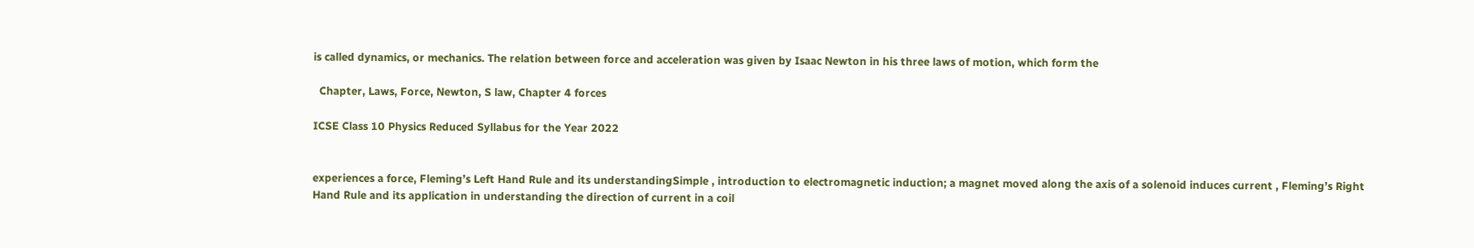is called dynamics, or mechanics. The relation between force and acceleration was given by Isaac Newton in his three laws of motion, which form the

  Chapter, Laws, Force, Newton, S law, Chapter 4 forces

ICSE Class 10 Physics Reduced Syllabus for the Year 2022


experiences a force, Fleming’s Left Hand Rule and its understandingSimple , introduction to electromagnetic induction; a magnet moved along the axis of a solenoid induces current , Fleming’s Right Hand Rule and its application in understanding the direction of current in a coil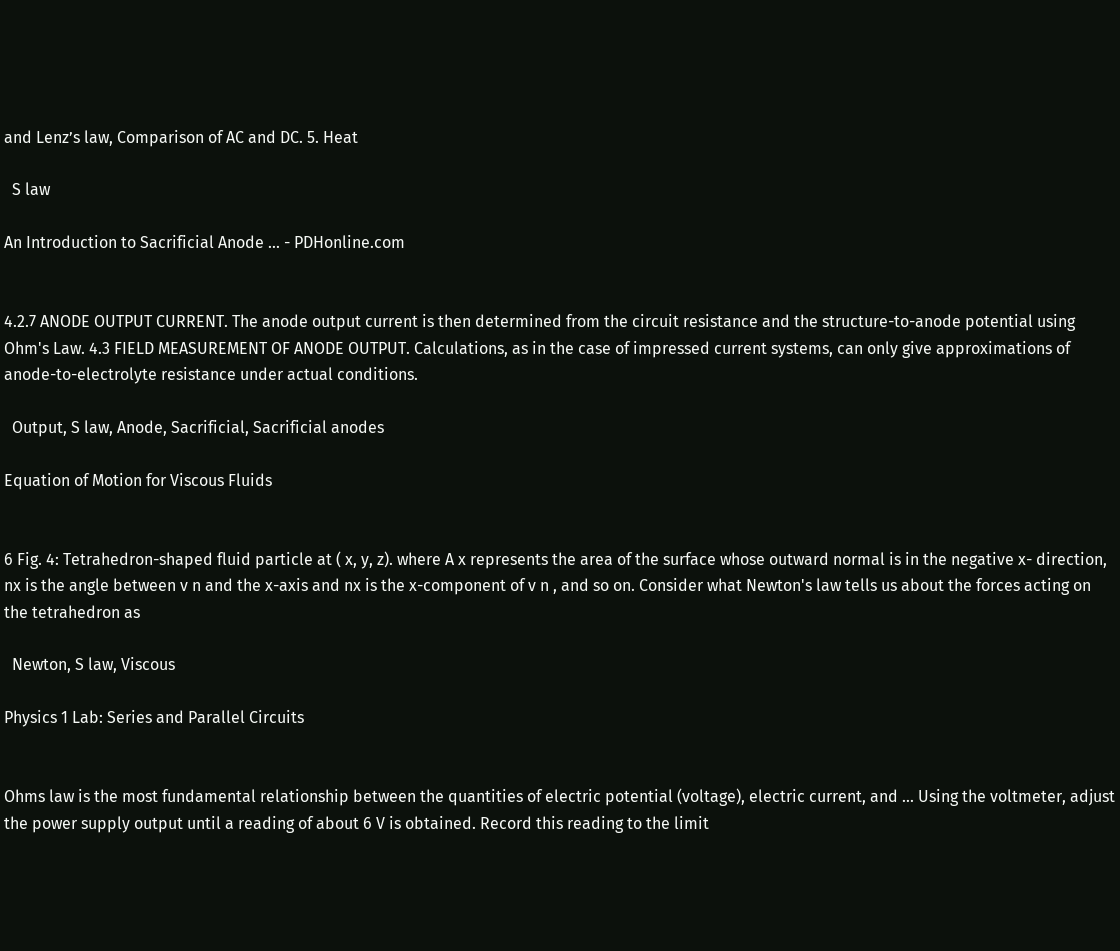and Lenz’s law, Comparison of AC and DC. 5. Heat

  S law

An Introduction to Sacrificial Anode ... - PDHonline.com


4.2.7 ANODE OUTPUT CURRENT. The anode output current is then determined from the circuit resistance and the structure-to-anode potential using Ohm's Law. 4.3 FIELD MEASUREMENT OF ANODE OUTPUT. Calculations, as in the case of impressed current systems, can only give approximations of anode-to-electrolyte resistance under actual conditions.

  Output, S law, Anode, Sacrificial, Sacrificial anodes

Equation of Motion for Viscous Fluids


6 Fig. 4: Tetrahedron-shaped fluid particle at ( x, y, z). where A x represents the area of the surface whose outward normal is in the negative x- direction, nx is the angle between v n and the x-axis and nx is the x-component of v n , and so on. Consider what Newton's law tells us about the forces acting on the tetrahedron as

  Newton, S law, Viscous

Physics 1 Lab: Series and Parallel Circuits


Ohms law is the most fundamental relationship between the quantities of electric potential (voltage), electric current, and ... Using the voltmeter, adjust the power supply output until a reading of about 6 V is obtained. Record this reading to the limit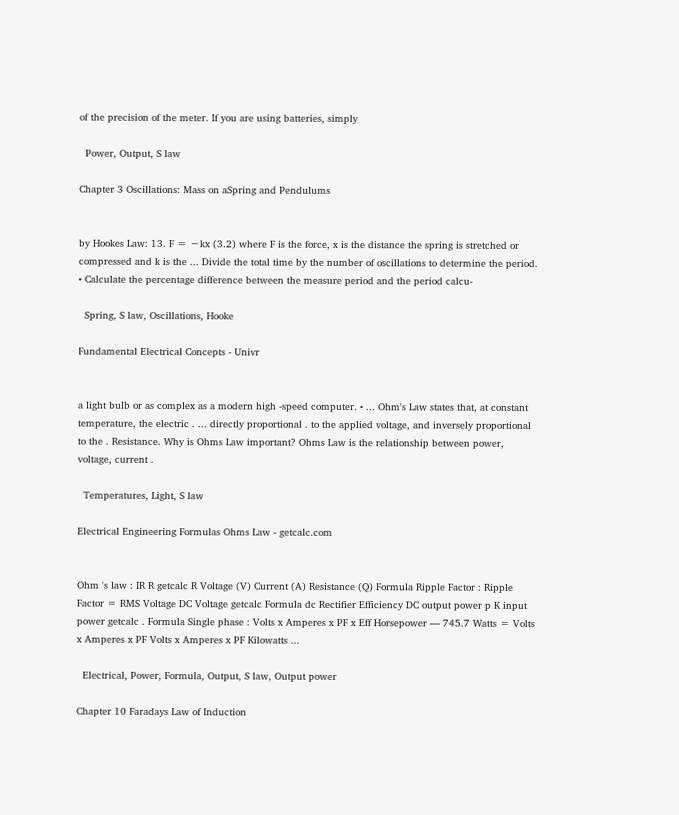of the precision of the meter. If you are using batteries, simply

  Power, Output, S law

Chapter 3 Oscillations: Mass on aSpring and Pendulums


by Hookes Law: 13. F = −kx (3.2) where F is the force, x is the distance the spring is stretched or compressed and k is the ... Divide the total time by the number of oscillations to determine the period. • Calculate the percentage difference between the measure period and the period calcu-

  Spring, S law, Oscillations, Hooke

Fundamental Electrical Concepts - Univr


a light bulb or as complex as a modern high -speed computer. • ... Ohm's Law states that, at constant temperature, the electric . ... directly proportional . to the applied voltage, and inversely proportional to the . Resistance. Why is Ohms Law important? Ohms Law is the relationship between power, voltage, current .

  Temperatures, Light, S law

Electrical Engineering Formulas Ohms Law - getcalc.com


Ohm 's law : IR R getcalc R Voltage (V) Current (A) Resistance (Q) Formula Ripple Factor : Ripple Factor = RMS Voltage DC Voltage getcalc Formula dc Rectifier Efficiency DC output power p K input power getcalc . Formula Single phase : Volts x Amperes x PF x Eff Horsepower — 745.7 Watts = Volts x Amperes x PF Volts x Amperes x PF Kilowatts ...

  Electrical, Power, Formula, Output, S law, Output power

Chapter 10 Faradays Law of Induction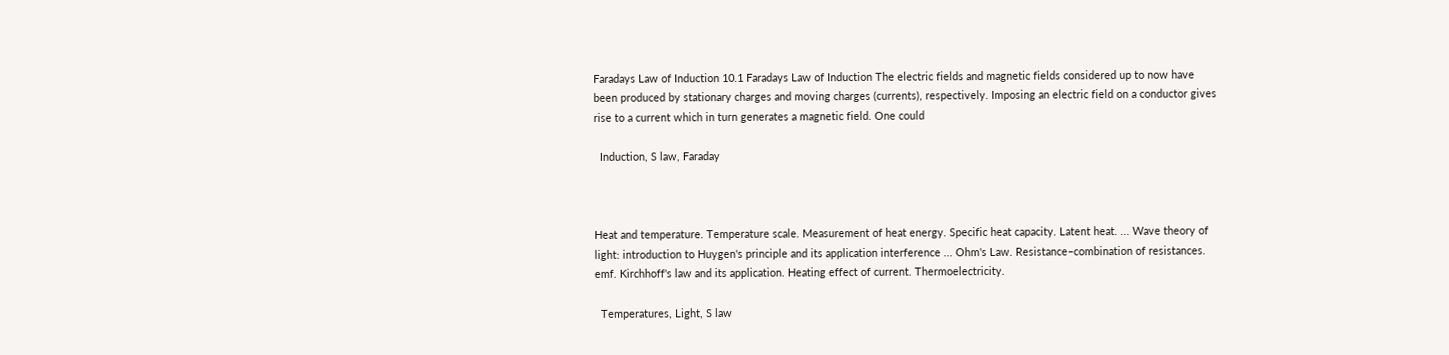Faradays Law of Induction 10.1 Faradays Law of Induction The electric fields and magnetic fields considered up to now have been produced by stationary charges and moving charges (currents), respectively. Imposing an electric field on a conductor gives rise to a current which in turn generates a magnetic field. One could

  Induction, S law, Faraday



Heat and temperature. Temperature scale. Measurement of heat energy. Specific heat capacity. Latent heat. ... Wave theory of light: introduction to Huygen's principle and its application interference ... Ohm's Law. Resistance–combination of resistances. emf. Kirchhoff's law and its application. Heating effect of current. Thermoelectricity.

  Temperatures, Light, S law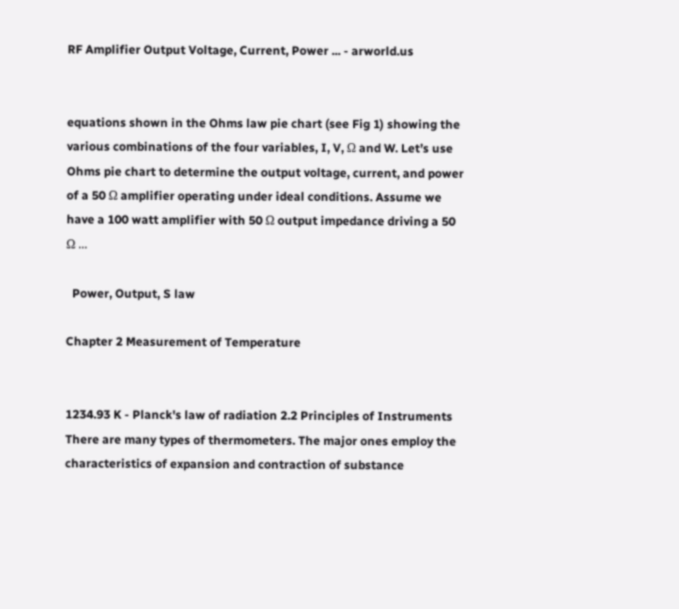RF Amplifier Output Voltage, Current, Power ... - arworld.us


equations shown in the Ohms law pie chart (see Fig 1) showing the various combinations of the four variables, I, V, Ω and W. Let’s use Ohms pie chart to determine the output voltage, current, and power of a 50 Ω amplifier operating under ideal conditions. Assume we have a 100 watt amplifier with 50 Ω output impedance driving a 50 Ω ...

  Power, Output, S law

Chapter 2 Measurement of Temperature


1234.93 K - Planck's law of radiation 2.2 Principles of Instruments There are many types of thermometers. The major ones employ the characteristics of expansion and contraction of substance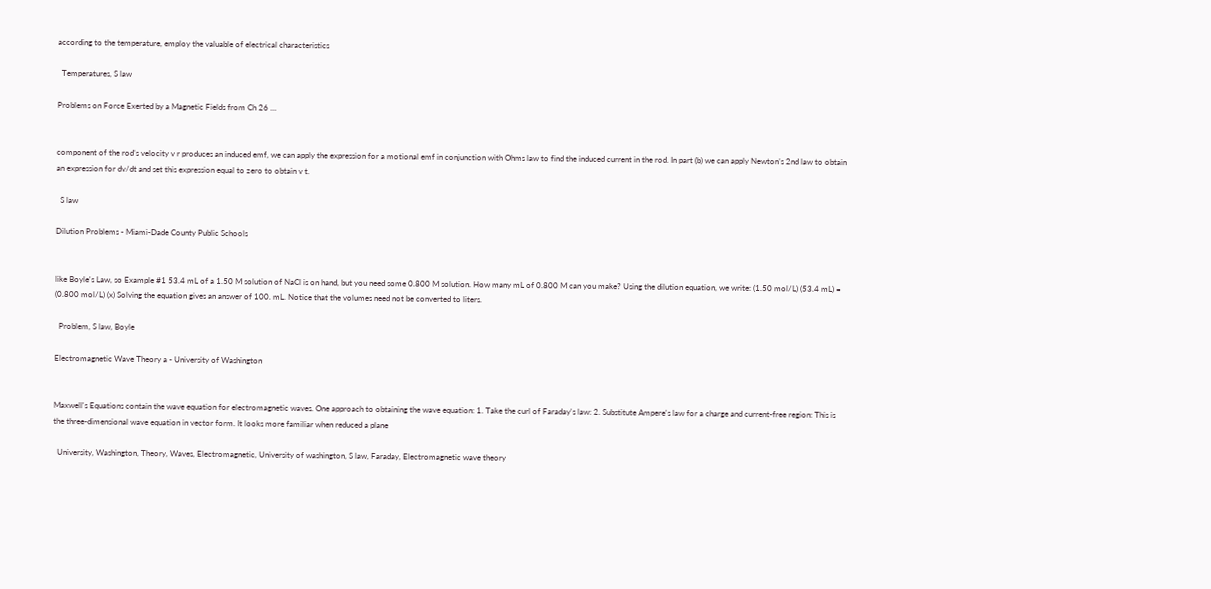according to the temperature, employ the valuable of electrical characteristics

  Temperatures, S law

Problems on Force Exerted by a Magnetic Fields from Ch 26 …


component of the rod’s velocity v r produces an induced emf, we can apply the expression for a motional emf in conjunction with Ohms law to find the induced current in the rod. In part (b) we can apply Newton’s 2nd law to obtain an expression for dv/dt and set this expression equal to zero to obtain v t.

  S law

Dilution Problems - Miami-Dade County Public Schools


like Boyle's Law, so Example #1 53.4 mL of a 1.50 M solution of NaCl is on hand, but you need some 0.800 M solution. How many mL of 0.800 M can you make? Using the dilution equation, we write: (1.50 mol/L) (53.4 mL) = (0.800 mol/L) (x) Solving the equation gives an answer of 100. mL. Notice that the volumes need not be converted to liters.

  Problem, S law, Boyle

Electromagnetic Wave Theory a - University of Washington


Maxwell's Equations contain the wave equation for electromagnetic waves. One approach to obtaining the wave equation: 1. Take the curl of Faraday's law: 2. Substitute Ampere's law for a charge and current-free region: This is the three-dimensional wave equation in vector form. It looks more familiar when reduced a plane

  University, Washington, Theory, Waves, Electromagnetic, University of washington, S law, Faraday, Electromagnetic wave theory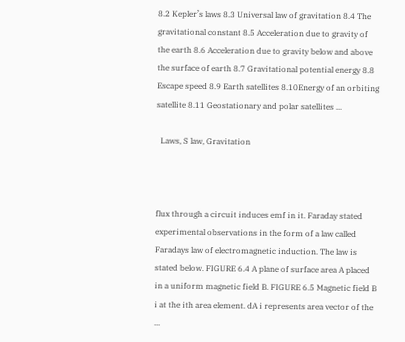8.2 Kepler’s laws 8.3 Universal law of gravitation 8.4 The gravitational constant 8.5 Acceleration due to gravity of the earth 8.6 Acceleration due to gravity below and above the surface of earth 8.7 Gravitational potential energy 8.8 Escape speed 8.9 Earth satellites 8.10Energy of an orbiting satellite 8.11 Geostationary and polar satellites ...

  Laws, S law, Gravitation



flux through a circuit induces emf in it. Faraday stated experimental observations in the form of a law called Faradays law of electromagnetic induction. The law is stated below. FIGURE 6.4 A plane of surface area A placed in a uniform magnetic field B. FIGURE 6.5 Magnetic field B i at the ith area element. dA i represents area vector of the ...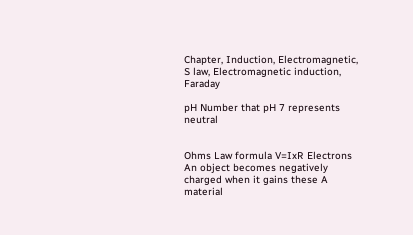Chapter, Induction, Electromagnetic, S law, Electromagnetic induction, Faraday

pH Number that pH 7 represents neutral


Ohms Law formula V=IxR Electrons An object becomes negatively charged when it gains these A material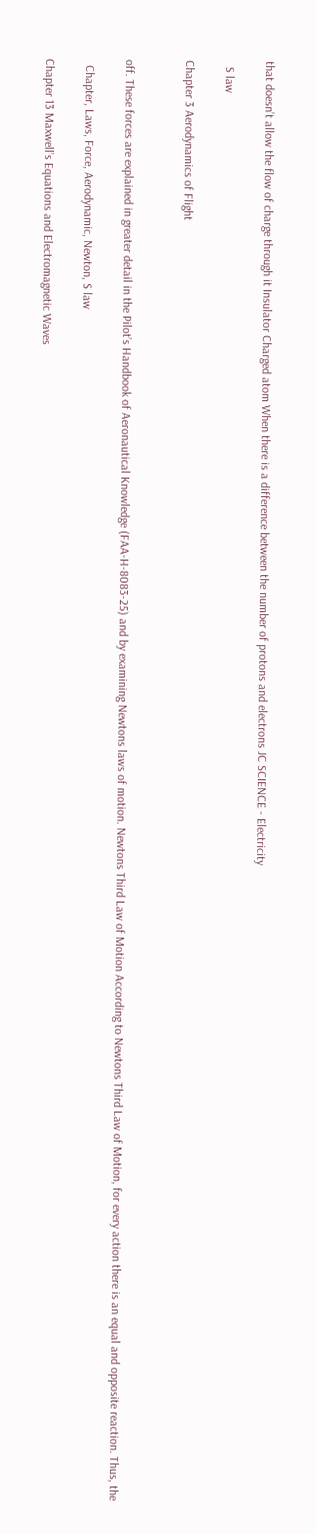that doesn’t allow the flow of charge through it Insulator Charged atom When there is a difference between the number of protons and electrons JC SCIENCE - Electricity

  S law

Chapter 3 Aerodynamics of Flight


off. These forces are explained in greater detail in the Pilot’s Handbook of Aeronautical Knowledge (FAA-H-8083-25) and by examining Newtons laws of motion. Newtons Third Law of Motion According to Newtons Third Law of Motion, for every action there is an equal and opposite reaction. Thus, the

  Chapter, Laws, Force, Aerodynamic, Newton, S law

Chapter 13 Maxwell’s Equations and Electromagnetic Waves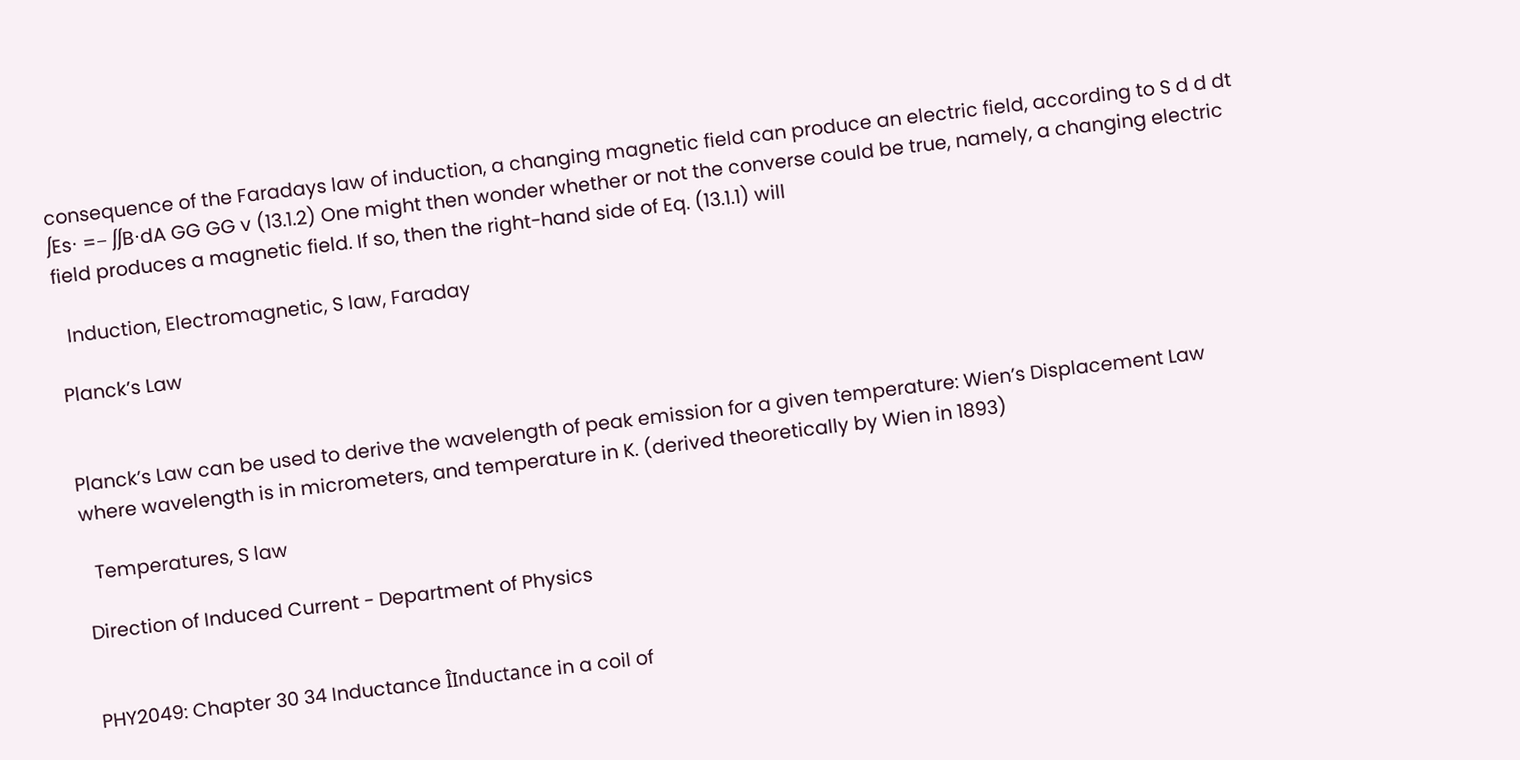consequence of the Faradays law of induction, a changing magnetic field can produce an electric field, according to S d d dt ∫Es⋅ =− ∫∫B⋅dA GG GG v (13.1.2) One might then wonder whether or not the converse could be true, namely, a changing electric field produces a magnetic field. If so, then the right-hand side of Eq. (13.1.1) will

  Induction, Electromagnetic, S law, Faraday

Planck’s Law


Planck’s Law can be used to derive the wavelength of peak emission for a given temperature: Wien’s Displacement Law where wavelength is in micrometers, and temperature in K. (derived theoretically by Wien in 1893)

  Temperatures, S law

Direction of Induced Current - Department of Physics


PHY2049: Chapter 30 34 Inductance ÎInductance in a coil of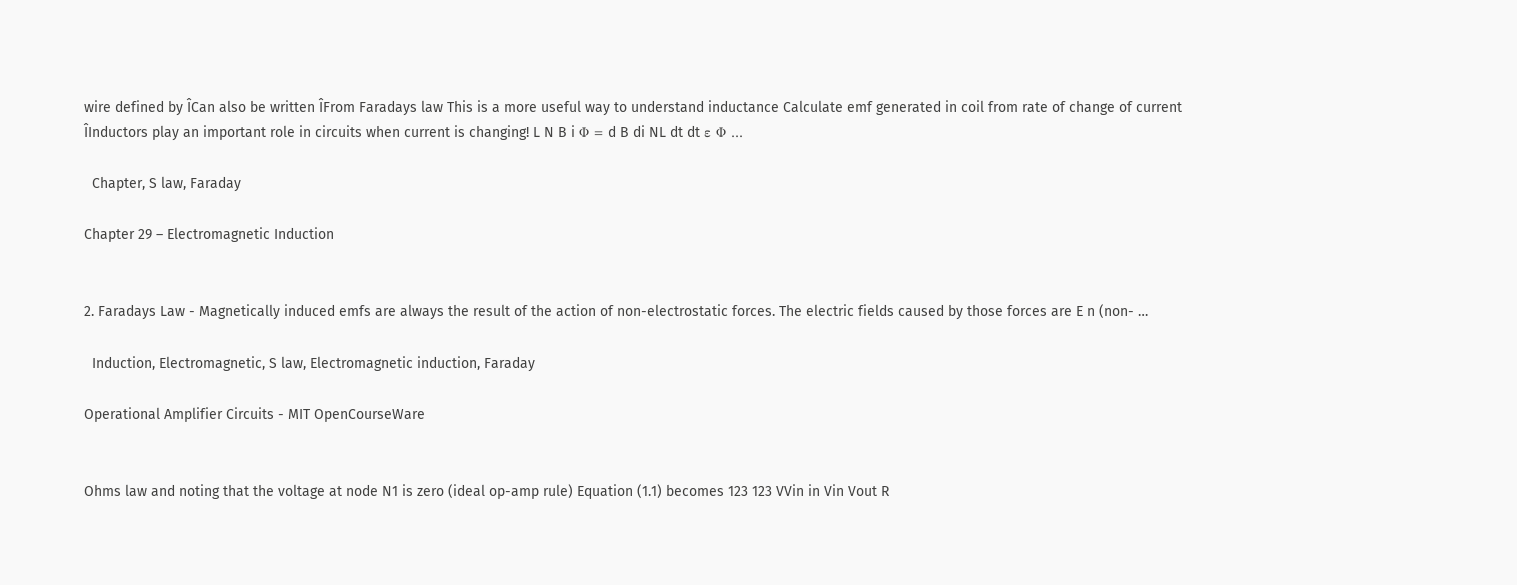wire defined by ÎCan also be written ÎFrom Faradays law This is a more useful way to understand inductance Calculate emf generated in coil from rate of change of current ÎInductors play an important role in circuits when current is changing! L N B i Φ = d B di NL dt dt ε Φ ...

  Chapter, S law, Faraday

Chapter 29 – Electromagnetic Induction


2. Faradays Law - Magnetically induced emfs are always the result of the action of non-electrostatic forces. The electric fields caused by those forces are E n (non- …

  Induction, Electromagnetic, S law, Electromagnetic induction, Faraday

Operational Amplifier Circuits - MIT OpenCourseWare


Ohms law and noting that the voltage at node N1 is zero (ideal op-amp rule) Equation (1.1) becomes 123 123 VVin in Vin Vout R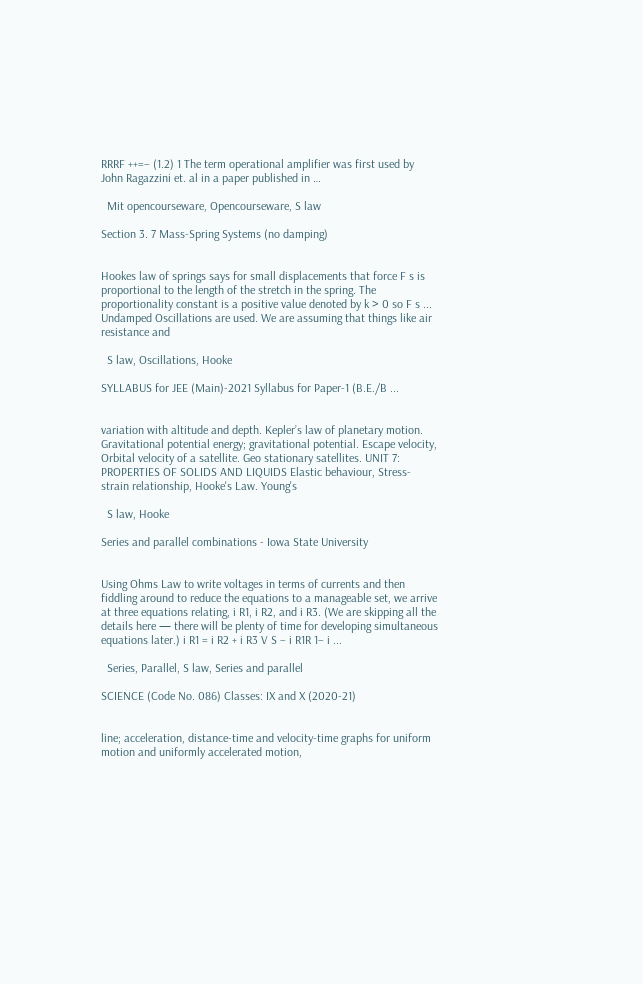RRRF ++=− (1.2) 1 The term operational amplifier was first used by John Ragazzini et. al in a paper published in …

  Mit opencourseware, Opencourseware, S law

Section 3. 7 Mass-Spring Systems (no damping)


Hookes law of springs says for small displacements that force F s is proportional to the length of the stretch in the spring. The proportionality constant is a positive value denoted by k > 0 so F s ... Undamped Oscillations are used. We are assuming that things like air resistance and

  S law, Oscillations, Hooke

SYLLABUS for JEE (Main)-2021 Syllabus for Paper-1 (B.E./B ...


variation with altitude and depth. Kepler’s law of planetary motion. Gravitational potential energy; gravitational potential. Escape velocity, Orbital velocity of a satellite. Geo stationary satellites. UNIT 7: PROPERTIES OF SOLIDS AND LIQUIDS Elastic behaviour, Stress-strain relationship, Hooke's Law. Young's

  S law, Hooke

Series and parallel combinations - Iowa State University


Using Ohms Law to write voltages in terms of currents and then fiddling around to reduce the equations to a manageable set, we arrive at three equations relating, i R1, i R2, and i R3. (We are skipping all the details here — there will be plenty of time for developing simultaneous equations later.) i R1 = i R2 + i R3 V S – i R1R 1– i ...

  Series, Parallel, S law, Series and parallel

SCIENCE (Code No. 086) Classes: IX and X (2020-21)


line; acceleration, distance-time and velocity-time graphs for uniform motion and uniformly accelerated motion,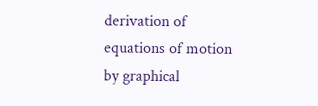derivation of equations of motion by graphical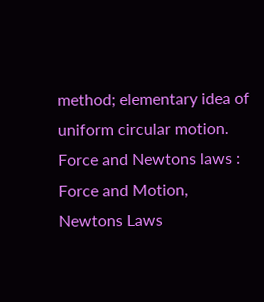method; elementary idea of uniform circular motion. Force and Newtons laws : Force and Motion, Newtons Laws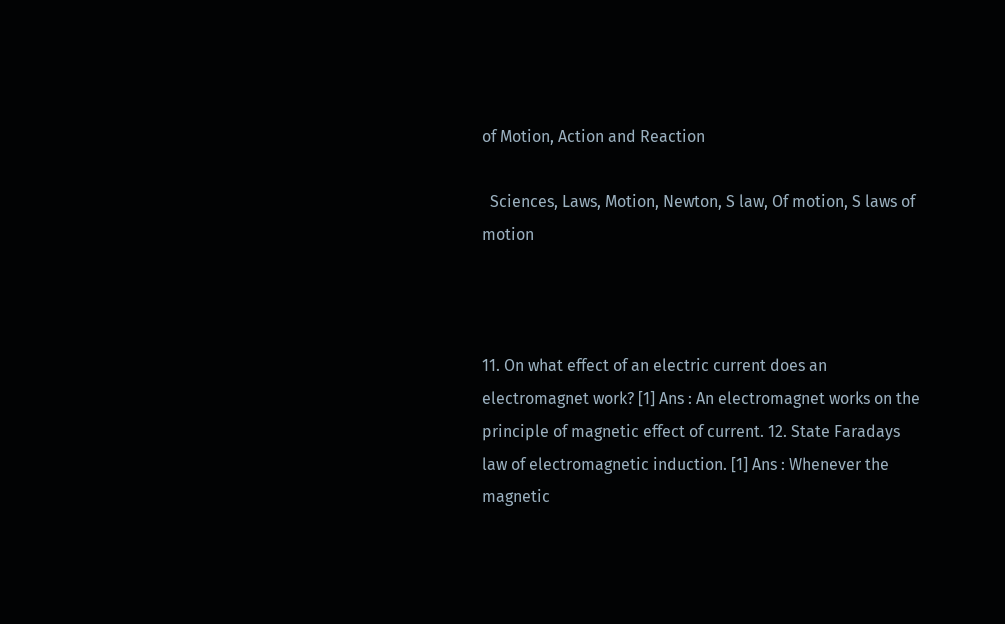of Motion, Action and Reaction

  Sciences, Laws, Motion, Newton, S law, Of motion, S laws of motion



11. On what effect of an electric current does an electromagnet work? [1] Ans : An electromagnet works on the principle of magnetic effect of current. 12. State Faradays law of electromagnetic induction. [1] Ans : Whenever the magnetic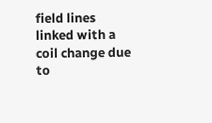field lines linked with a coil change due to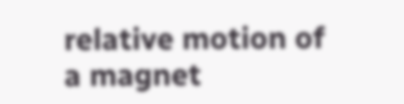relative motion of a magnet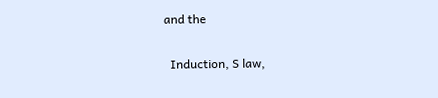and the

  Induction, S law,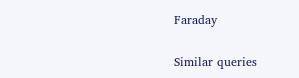Faraday

Similar queries